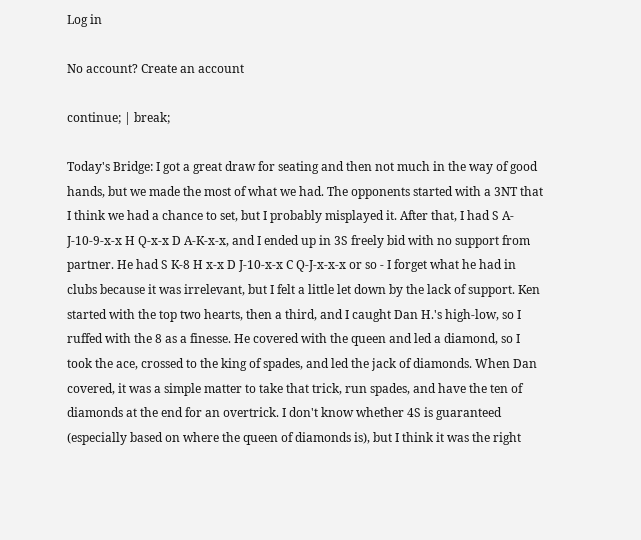Log in

No account? Create an account

continue; | break;

Today's Bridge: I got a great draw for seating and then not much in the way of good hands, but we made the most of what we had. The opponents started with a 3NT that I think we had a chance to set, but I probably misplayed it. After that, I had S A-J-10-9-x-x H Q-x-x D A-K-x-x, and I ended up in 3S freely bid with no support from partner. He had S K-8 H x-x D J-10-x-x C Q-J-x-x-x or so - I forget what he had in clubs because it was irrelevant, but I felt a little let down by the lack of support. Ken started with the top two hearts, then a third, and I caught Dan H.'s high-low, so I ruffed with the 8 as a finesse. He covered with the queen and led a diamond, so I took the ace, crossed to the king of spades, and led the jack of diamonds. When Dan covered, it was a simple matter to take that trick, run spades, and have the ten of diamonds at the end for an overtrick. I don't know whether 4S is guaranteed (especially based on where the queen of diamonds is), but I think it was the right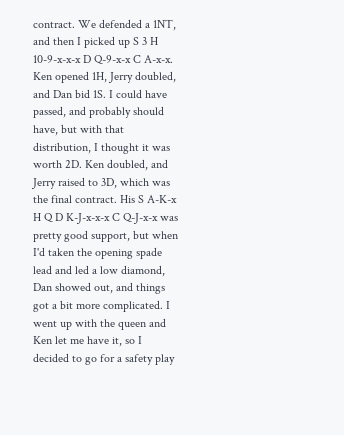contract. We defended a 1NT, and then I picked up S 3 H 10-9-x-x-x D Q-9-x-x C A-x-x. Ken opened 1H, Jerry doubled, and Dan bid 1S. I could have passed, and probably should have, but with that distribution, I thought it was worth 2D. Ken doubled, and Jerry raised to 3D, which was the final contract. His S A-K-x H Q D K-J-x-x-x C Q-J-x-x was pretty good support, but when I'd taken the opening spade lead and led a low diamond, Dan showed out, and things got a bit more complicated. I went up with the queen and Ken let me have it, so I decided to go for a safety play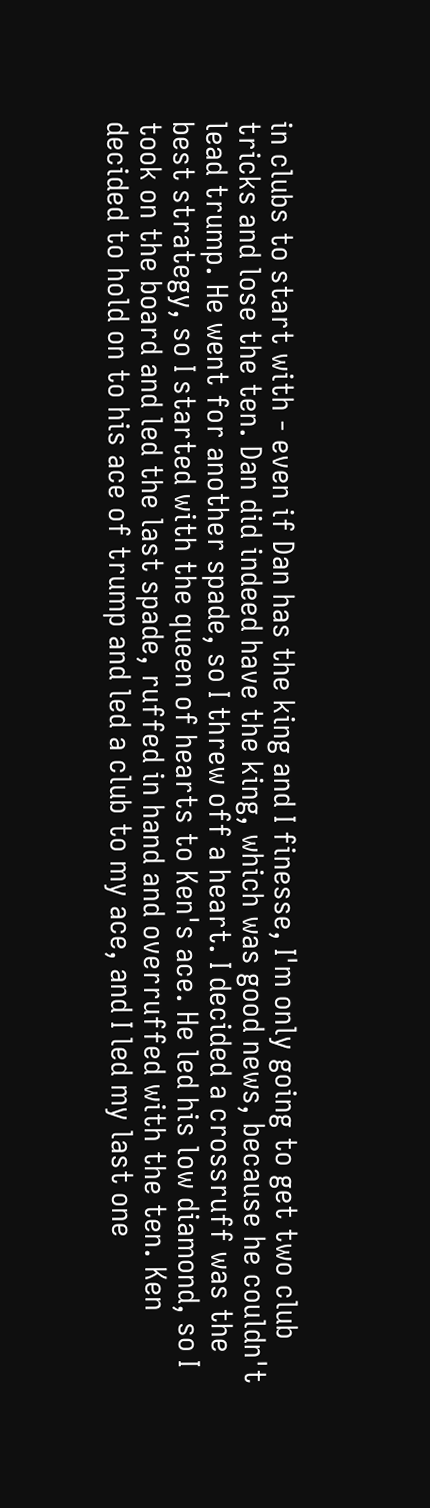in clubs to start with - even if Dan has the king and I finesse, I'm only going to get two club tricks and lose the ten. Dan did indeed have the king, which was good news, because he couldn't lead trump. He went for another spade, so I threw off a heart. I decided a crossruff was the best strategy, so I started with the queen of hearts to Ken's ace. He led his low diamond, so I took on the board and led the last spade, ruffed in hand and overruffed with the ten. Ken decided to hold on to his ace of trump and led a club to my ace, and I led my last one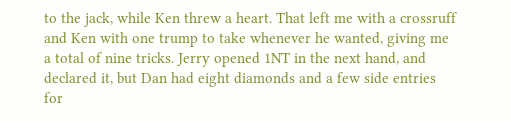to the jack, while Ken threw a heart. That left me with a crossruff and Ken with one trump to take whenever he wanted, giving me a total of nine tricks. Jerry opened 1NT in the next hand, and declared it, but Dan had eight diamonds and a few side entries for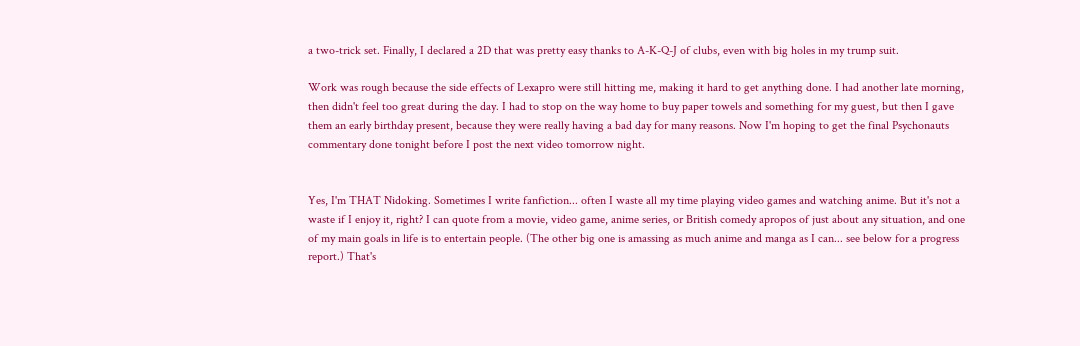a two-trick set. Finally, I declared a 2D that was pretty easy thanks to A-K-Q-J of clubs, even with big holes in my trump suit.

Work was rough because the side effects of Lexapro were still hitting me, making it hard to get anything done. I had another late morning, then didn't feel too great during the day. I had to stop on the way home to buy paper towels and something for my guest, but then I gave them an early birthday present, because they were really having a bad day for many reasons. Now I'm hoping to get the final Psychonauts commentary done tonight before I post the next video tomorrow night.


Yes, I'm THAT Nidoking. Sometimes I write fanfiction... often I waste all my time playing video games and watching anime. But it's not a waste if I enjoy it, right? I can quote from a movie, video game, anime series, or British comedy apropos of just about any situation, and one of my main goals in life is to entertain people. (The other big one is amassing as much anime and manga as I can... see below for a progress report.) That's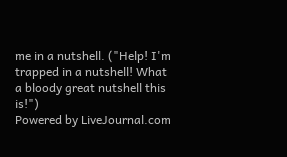me in a nutshell. ("Help! I'm trapped in a nutshell! What a bloody great nutshell this is!")
Powered by LiveJournal.com